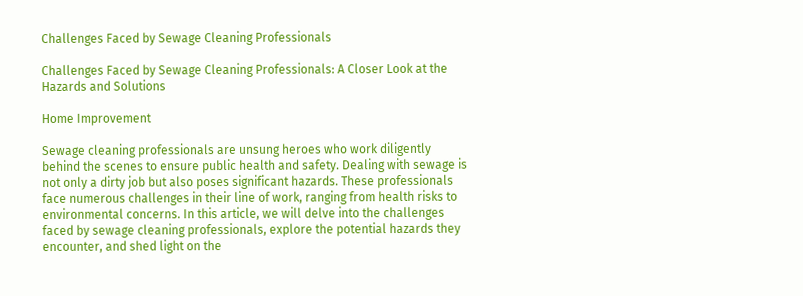Challenges Faced by Sewage Cleaning Professionals

Challenges Faced by Sewage Cleaning Professionals: A Closer Look at the Hazards and Solutions

Home Improvement

Sewage cleaning professionals are unsung heroes who work diligently behind the scenes to ensure public health and safety. Dealing with sewage is not only a dirty job but also poses significant hazards. These professionals face numerous challenges in their line of work, ranging from health risks to environmental concerns. In this article, we will delve into the challenges faced by sewage cleaning professionals, explore the potential hazards they encounter, and shed light on the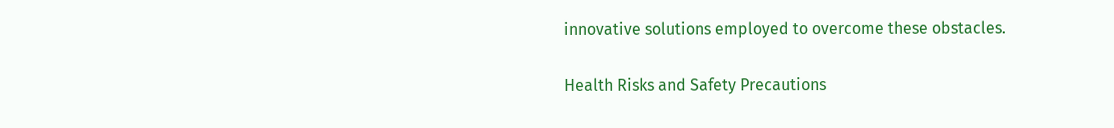innovative solutions employed to overcome these obstacles.

Health Risks and Safety Precautions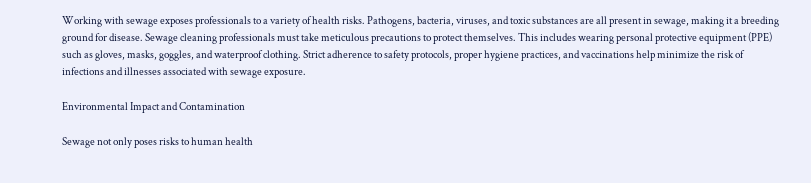Working with sewage exposes professionals to a variety of health risks. Pathogens, bacteria, viruses, and toxic substances are all present in sewage, making it a breeding ground for disease. Sewage cleaning professionals must take meticulous precautions to protect themselves. This includes wearing personal protective equipment (PPE) such as gloves, masks, goggles, and waterproof clothing. Strict adherence to safety protocols, proper hygiene practices, and vaccinations help minimize the risk of infections and illnesses associated with sewage exposure.

Environmental Impact and Contamination

Sewage not only poses risks to human health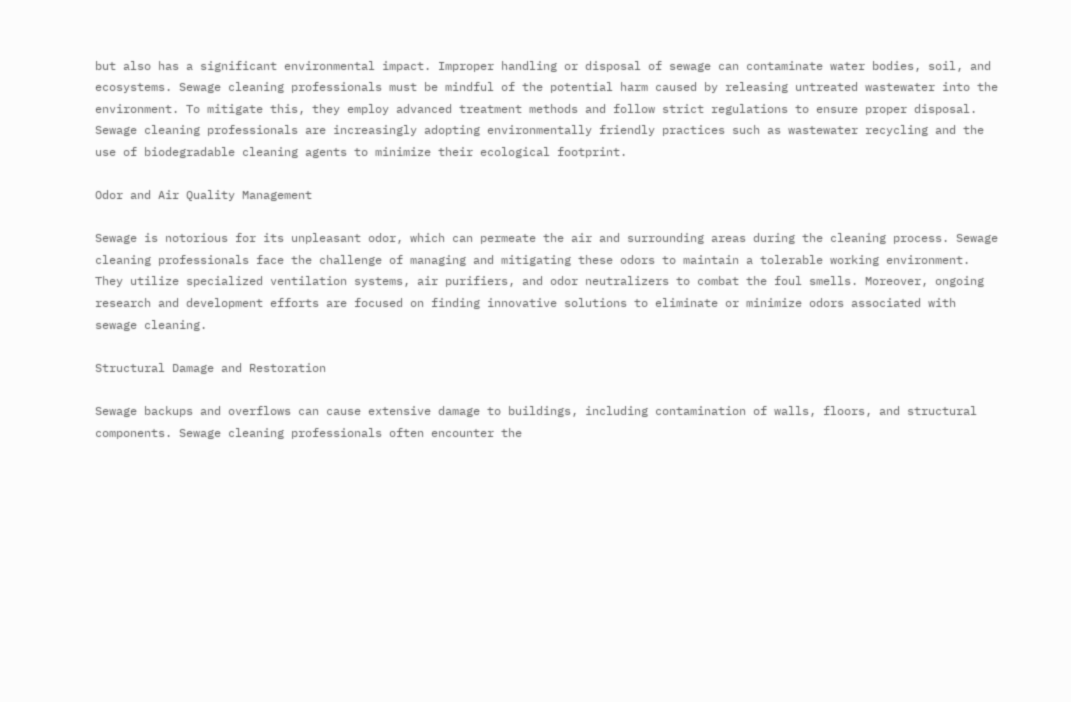but also has a significant environmental impact. Improper handling or disposal of sewage can contaminate water bodies, soil, and ecosystems. Sewage cleaning professionals must be mindful of the potential harm caused by releasing untreated wastewater into the environment. To mitigate this, they employ advanced treatment methods and follow strict regulations to ensure proper disposal. Sewage cleaning professionals are increasingly adopting environmentally friendly practices such as wastewater recycling and the use of biodegradable cleaning agents to minimize their ecological footprint.

Odor and Air Quality Management

Sewage is notorious for its unpleasant odor, which can permeate the air and surrounding areas during the cleaning process. Sewage cleaning professionals face the challenge of managing and mitigating these odors to maintain a tolerable working environment. They utilize specialized ventilation systems, air purifiers, and odor neutralizers to combat the foul smells. Moreover, ongoing research and development efforts are focused on finding innovative solutions to eliminate or minimize odors associated with sewage cleaning.

Structural Damage and Restoration

Sewage backups and overflows can cause extensive damage to buildings, including contamination of walls, floors, and structural components. Sewage cleaning professionals often encounter the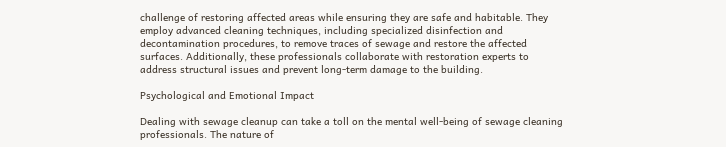challenge of restoring affected areas while ensuring they are safe and habitable. They employ advanced cleaning techniques, including specialized disinfection and decontamination procedures, to remove traces of sewage and restore the affected surfaces. Additionally, these professionals collaborate with restoration experts to address structural issues and prevent long-term damage to the building.

Psychological and Emotional Impact

Dealing with sewage cleanup can take a toll on the mental well-being of sewage cleaning professionals. The nature of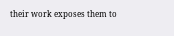their work exposes them to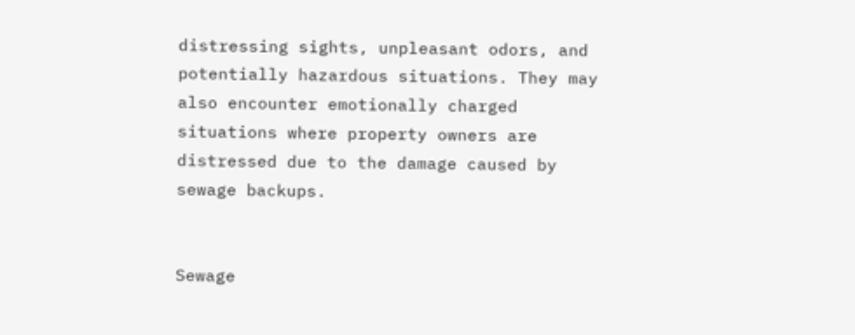distressing sights, unpleasant odors, and potentially hazardous situations. They may also encounter emotionally charged situations where property owners are distressed due to the damage caused by sewage backups.


Sewage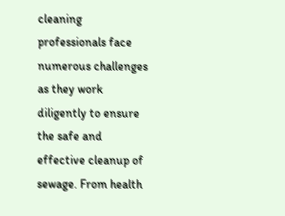cleaning professionals face numerous challenges as they work diligently to ensure the safe and effective cleanup of sewage. From health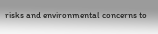risks and environmental concerns to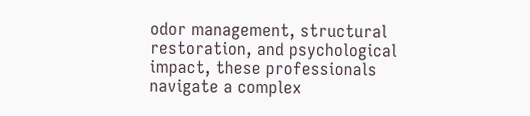odor management, structural restoration, and psychological impact, these professionals navigate a complex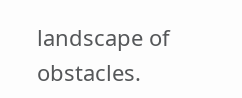landscape of obstacles.